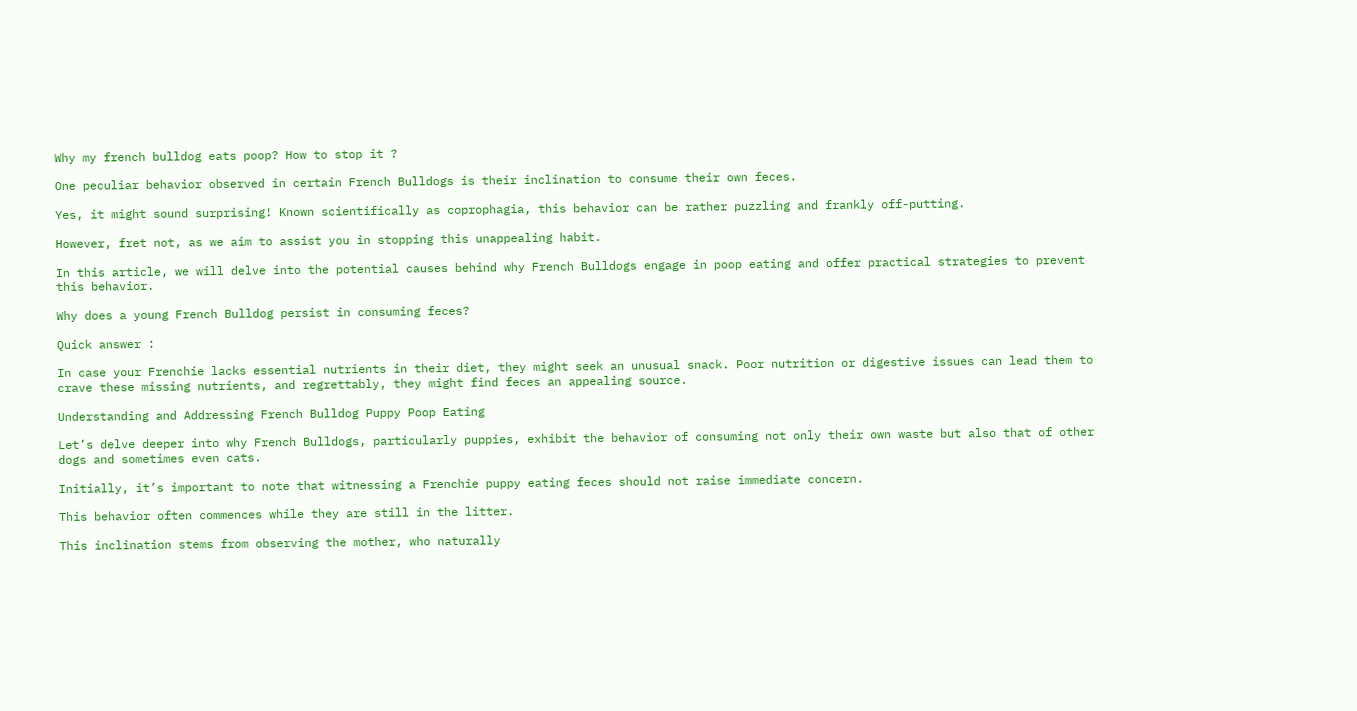Why my french bulldog eats poop? How to stop it ?

One peculiar behavior observed in certain French Bulldogs is their inclination to consume their own feces.

Yes, it might sound surprising! Known scientifically as coprophagia, this behavior can be rather puzzling and frankly off-putting.

However, fret not, as we aim to assist you in stopping this unappealing habit.

In this article, we will delve into the potential causes behind why French Bulldogs engage in poop eating and offer practical strategies to prevent this behavior.

Why does a young French Bulldog persist in consuming feces?

Quick answer :

In case your Frenchie lacks essential nutrients in their diet, they might seek an unusual snack. Poor nutrition or digestive issues can lead them to crave these missing nutrients, and regrettably, they might find feces an appealing source.

Understanding and Addressing French Bulldog Puppy Poop Eating

Let’s delve deeper into why French Bulldogs, particularly puppies, exhibit the behavior of consuming not only their own waste but also that of other dogs and sometimes even cats.

Initially, it’s important to note that witnessing a Frenchie puppy eating feces should not raise immediate concern.

This behavior often commences while they are still in the litter.

This inclination stems from observing the mother, who naturally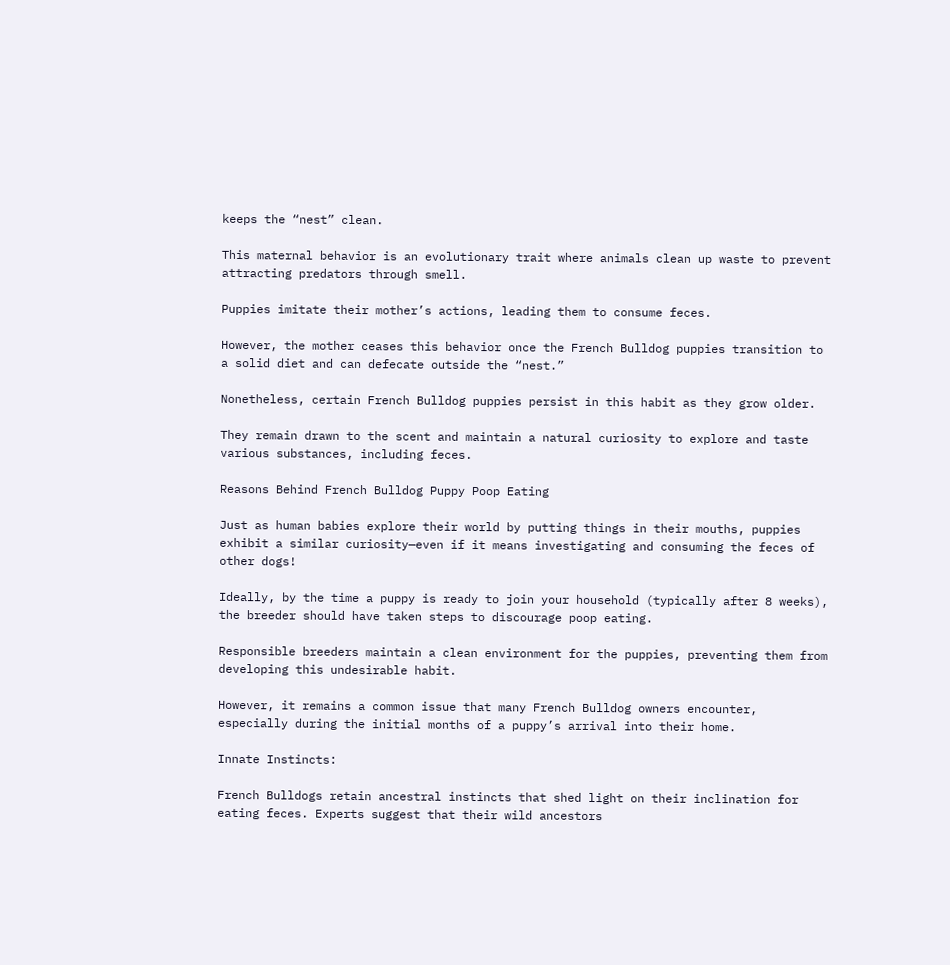keeps the “nest” clean.

This maternal behavior is an evolutionary trait where animals clean up waste to prevent attracting predators through smell.

Puppies imitate their mother’s actions, leading them to consume feces.

However, the mother ceases this behavior once the French Bulldog puppies transition to a solid diet and can defecate outside the “nest.”

Nonetheless, certain French Bulldog puppies persist in this habit as they grow older.

They remain drawn to the scent and maintain a natural curiosity to explore and taste various substances, including feces.

Reasons Behind French Bulldog Puppy Poop Eating

Just as human babies explore their world by putting things in their mouths, puppies exhibit a similar curiosity—even if it means investigating and consuming the feces of other dogs!

Ideally, by the time a puppy is ready to join your household (typically after 8 weeks), the breeder should have taken steps to discourage poop eating.

Responsible breeders maintain a clean environment for the puppies, preventing them from developing this undesirable habit.

However, it remains a common issue that many French Bulldog owners encounter, especially during the initial months of a puppy’s arrival into their home.

Innate Instincts:

French Bulldogs retain ancestral instincts that shed light on their inclination for eating feces. Experts suggest that their wild ancestors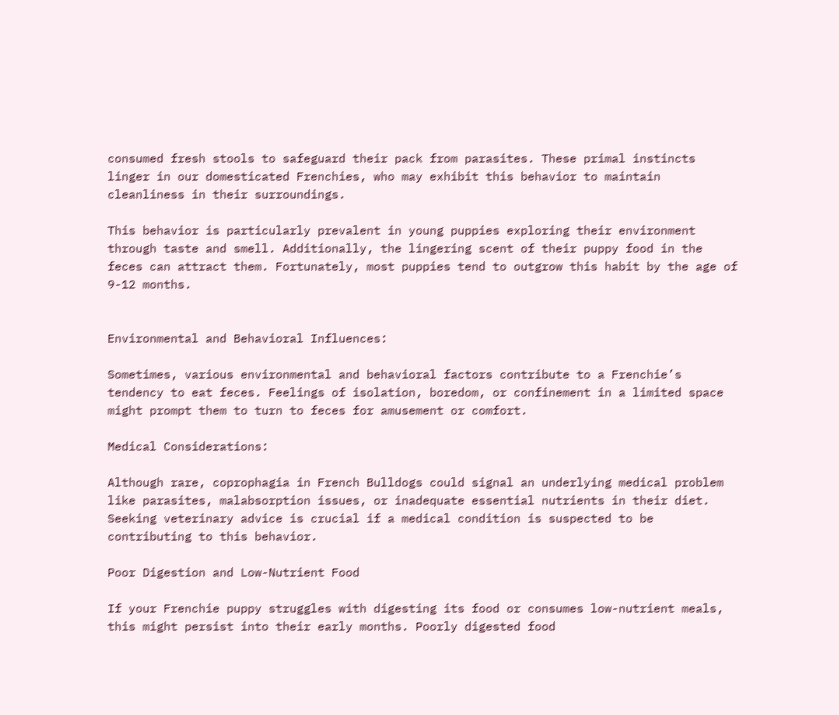consumed fresh stools to safeguard their pack from parasites. These primal instincts linger in our domesticated Frenchies, who may exhibit this behavior to maintain cleanliness in their surroundings.

This behavior is particularly prevalent in young puppies exploring their environment through taste and smell. Additionally, the lingering scent of their puppy food in the feces can attract them. Fortunately, most puppies tend to outgrow this habit by the age of 9-12 months.


Environmental and Behavioral Influences:

Sometimes, various environmental and behavioral factors contribute to a Frenchie’s tendency to eat feces. Feelings of isolation, boredom, or confinement in a limited space might prompt them to turn to feces for amusement or comfort.

Medical Considerations:

Although rare, coprophagia in French Bulldogs could signal an underlying medical problem like parasites, malabsorption issues, or inadequate essential nutrients in their diet. Seeking veterinary advice is crucial if a medical condition is suspected to be contributing to this behavior.

Poor Digestion and Low-Nutrient Food

If your Frenchie puppy struggles with digesting its food or consumes low-nutrient meals, this might persist into their early months. Poorly digested food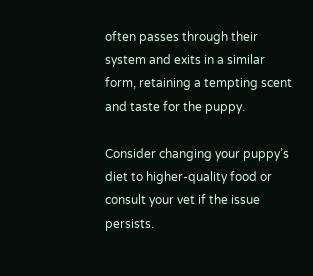often passes through their system and exits in a similar form, retaining a tempting scent and taste for the puppy.

Consider changing your puppy’s diet to higher-quality food or consult your vet if the issue persists.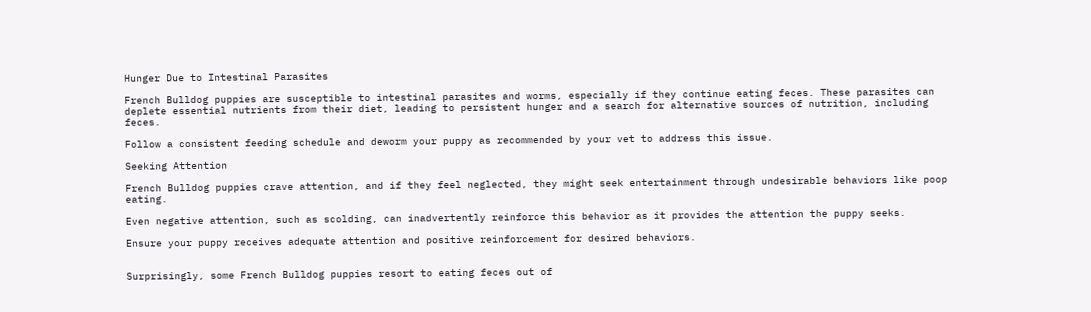Hunger Due to Intestinal Parasites

French Bulldog puppies are susceptible to intestinal parasites and worms, especially if they continue eating feces. These parasites can deplete essential nutrients from their diet, leading to persistent hunger and a search for alternative sources of nutrition, including feces.

Follow a consistent feeding schedule and deworm your puppy as recommended by your vet to address this issue.

Seeking Attention

French Bulldog puppies crave attention, and if they feel neglected, they might seek entertainment through undesirable behaviors like poop eating.

Even negative attention, such as scolding, can inadvertently reinforce this behavior as it provides the attention the puppy seeks.

Ensure your puppy receives adequate attention and positive reinforcement for desired behaviors.


Surprisingly, some French Bulldog puppies resort to eating feces out of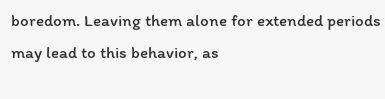boredom. Leaving them alone for extended periods may lead to this behavior, as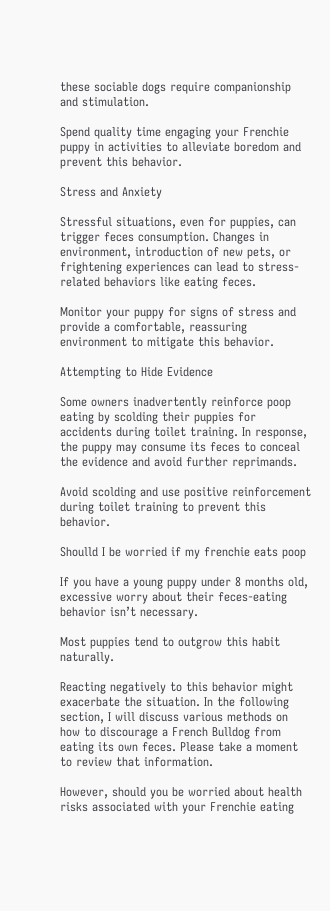these sociable dogs require companionship and stimulation.

Spend quality time engaging your Frenchie puppy in activities to alleviate boredom and prevent this behavior.

Stress and Anxiety

Stressful situations, even for puppies, can trigger feces consumption. Changes in environment, introduction of new pets, or frightening experiences can lead to stress-related behaviors like eating feces.

Monitor your puppy for signs of stress and provide a comfortable, reassuring environment to mitigate this behavior.

Attempting to Hide Evidence

Some owners inadvertently reinforce poop eating by scolding their puppies for accidents during toilet training. In response, the puppy may consume its feces to conceal the evidence and avoid further reprimands.

Avoid scolding and use positive reinforcement during toilet training to prevent this behavior.

Shoulld I be worried if my frenchie eats poop

If you have a young puppy under 8 months old, excessive worry about their feces-eating behavior isn’t necessary.

Most puppies tend to outgrow this habit naturally.

Reacting negatively to this behavior might exacerbate the situation. In the following section, I will discuss various methods on how to discourage a French Bulldog from eating its own feces. Please take a moment to review that information.

However, should you be worried about health risks associated with your Frenchie eating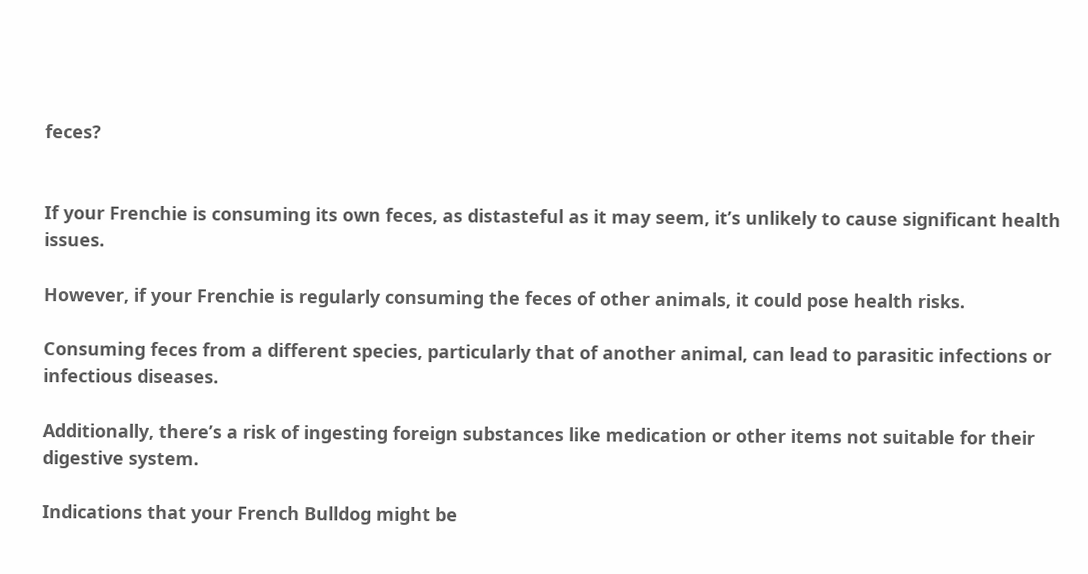feces?


If your Frenchie is consuming its own feces, as distasteful as it may seem, it’s unlikely to cause significant health issues.

However, if your Frenchie is regularly consuming the feces of other animals, it could pose health risks.

Consuming feces from a different species, particularly that of another animal, can lead to parasitic infections or infectious diseases.

Additionally, there’s a risk of ingesting foreign substances like medication or other items not suitable for their digestive system.

Indications that your French Bulldog might be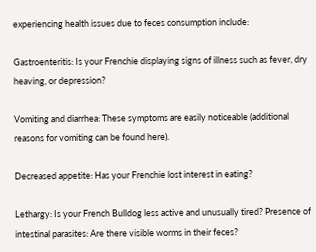experiencing health issues due to feces consumption include:

Gastroenteritis: Is your Frenchie displaying signs of illness such as fever, dry heaving, or depression?

Vomiting and diarrhea: These symptoms are easily noticeable (additional reasons for vomiting can be found here).

Decreased appetite: Has your Frenchie lost interest in eating?

Lethargy: Is your French Bulldog less active and unusually tired? Presence of intestinal parasites: Are there visible worms in their feces?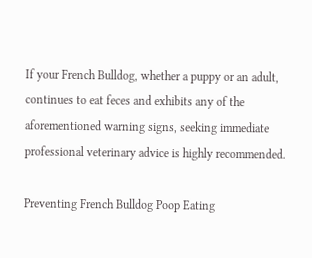If your French Bulldog, whether a puppy or an adult, continues to eat feces and exhibits any of the aforementioned warning signs, seeking immediate professional veterinary advice is highly recommended.

Preventing French Bulldog Poop Eating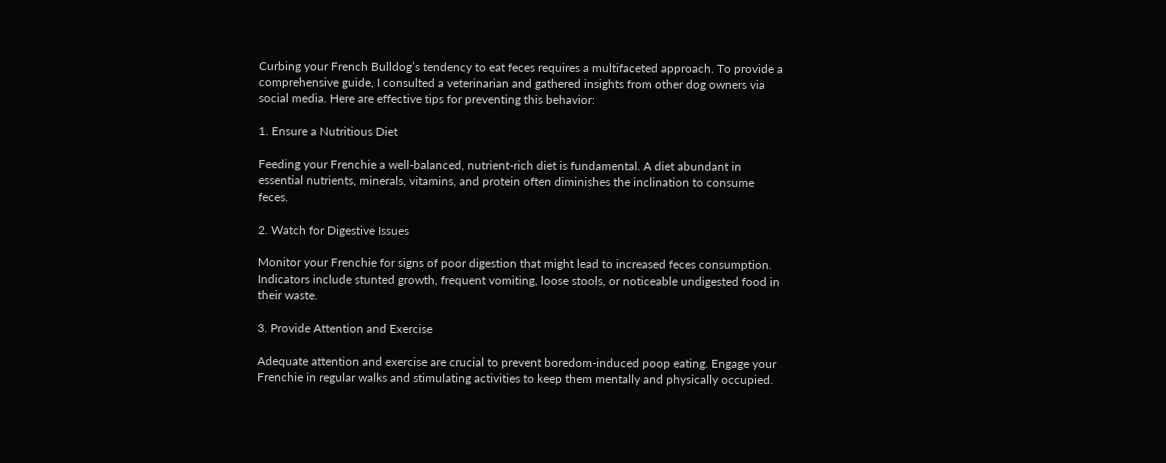Curbing your French Bulldog’s tendency to eat feces requires a multifaceted approach. To provide a comprehensive guide, I consulted a veterinarian and gathered insights from other dog owners via social media. Here are effective tips for preventing this behavior:

1. Ensure a Nutritious Diet

Feeding your Frenchie a well-balanced, nutrient-rich diet is fundamental. A diet abundant in essential nutrients, minerals, vitamins, and protein often diminishes the inclination to consume feces.

2. Watch for Digestive Issues

Monitor your Frenchie for signs of poor digestion that might lead to increased feces consumption. Indicators include stunted growth, frequent vomiting, loose stools, or noticeable undigested food in their waste.

3. Provide Attention and Exercise

Adequate attention and exercise are crucial to prevent boredom-induced poop eating. Engage your Frenchie in regular walks and stimulating activities to keep them mentally and physically occupied.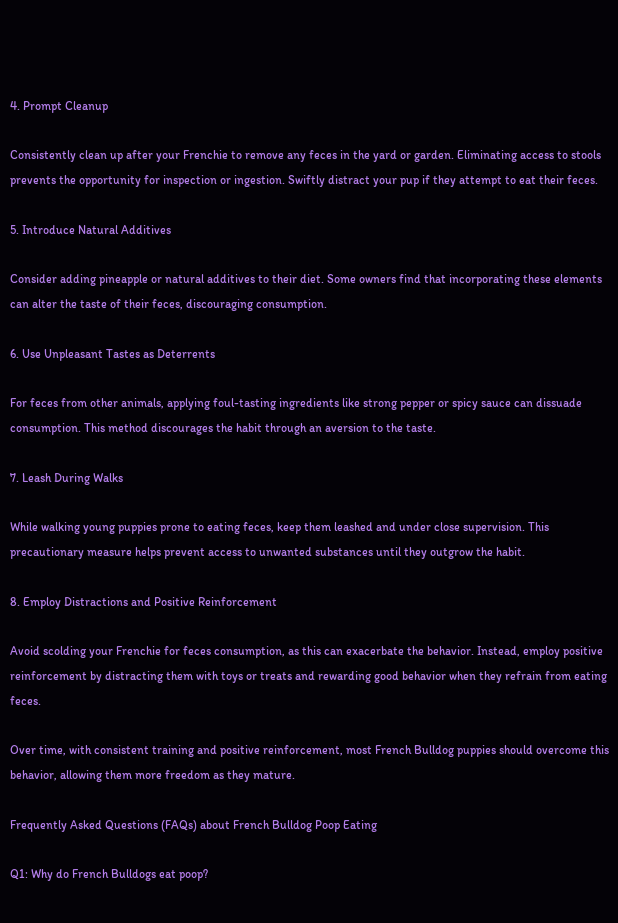4. Prompt Cleanup

Consistently clean up after your Frenchie to remove any feces in the yard or garden. Eliminating access to stools prevents the opportunity for inspection or ingestion. Swiftly distract your pup if they attempt to eat their feces.

5. Introduce Natural Additives

Consider adding pineapple or natural additives to their diet. Some owners find that incorporating these elements can alter the taste of their feces, discouraging consumption.

6. Use Unpleasant Tastes as Deterrents

For feces from other animals, applying foul-tasting ingredients like strong pepper or spicy sauce can dissuade consumption. This method discourages the habit through an aversion to the taste.

7. Leash During Walks

While walking young puppies prone to eating feces, keep them leashed and under close supervision. This precautionary measure helps prevent access to unwanted substances until they outgrow the habit.

8. Employ Distractions and Positive Reinforcement

Avoid scolding your Frenchie for feces consumption, as this can exacerbate the behavior. Instead, employ positive reinforcement by distracting them with toys or treats and rewarding good behavior when they refrain from eating feces.

Over time, with consistent training and positive reinforcement, most French Bulldog puppies should overcome this behavior, allowing them more freedom as they mature.

Frequently Asked Questions (FAQs) about French Bulldog Poop Eating

Q1: Why do French Bulldogs eat poop?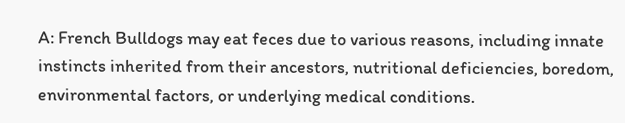A: French Bulldogs may eat feces due to various reasons, including innate instincts inherited from their ancestors, nutritional deficiencies, boredom, environmental factors, or underlying medical conditions.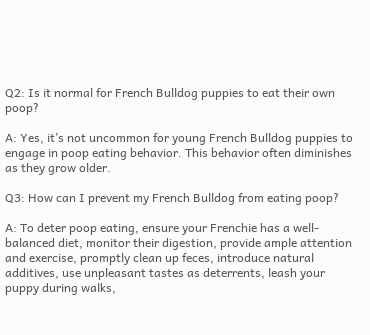Q2: Is it normal for French Bulldog puppies to eat their own poop?

A: Yes, it’s not uncommon for young French Bulldog puppies to engage in poop eating behavior. This behavior often diminishes as they grow older.

Q3: How can I prevent my French Bulldog from eating poop?

A: To deter poop eating, ensure your Frenchie has a well-balanced diet, monitor their digestion, provide ample attention and exercise, promptly clean up feces, introduce natural additives, use unpleasant tastes as deterrents, leash your puppy during walks,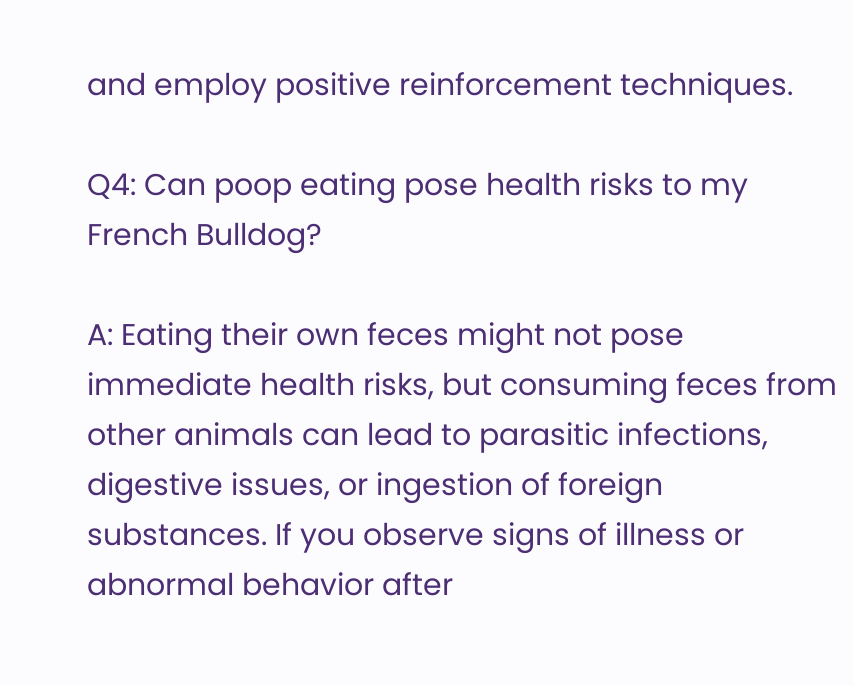and employ positive reinforcement techniques.

Q4: Can poop eating pose health risks to my French Bulldog?

A: Eating their own feces might not pose immediate health risks, but consuming feces from other animals can lead to parasitic infections, digestive issues, or ingestion of foreign substances. If you observe signs of illness or abnormal behavior after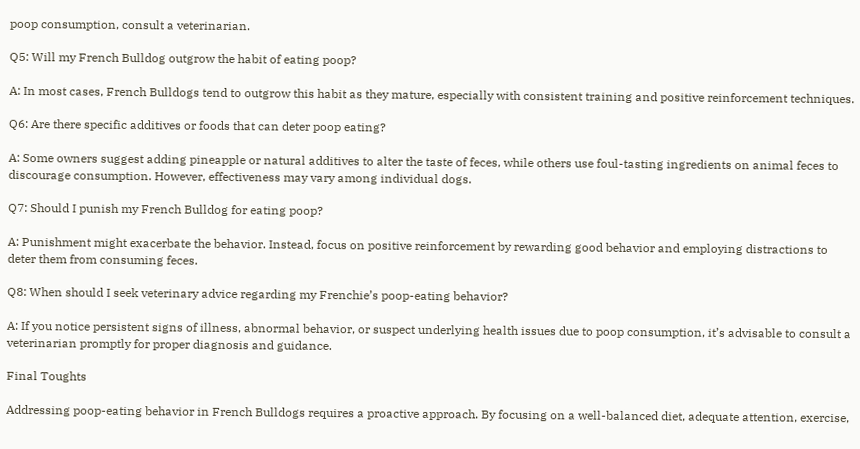poop consumption, consult a veterinarian.

Q5: Will my French Bulldog outgrow the habit of eating poop?

A: In most cases, French Bulldogs tend to outgrow this habit as they mature, especially with consistent training and positive reinforcement techniques.

Q6: Are there specific additives or foods that can deter poop eating?

A: Some owners suggest adding pineapple or natural additives to alter the taste of feces, while others use foul-tasting ingredients on animal feces to discourage consumption. However, effectiveness may vary among individual dogs.

Q7: Should I punish my French Bulldog for eating poop?

A: Punishment might exacerbate the behavior. Instead, focus on positive reinforcement by rewarding good behavior and employing distractions to deter them from consuming feces.

Q8: When should I seek veterinary advice regarding my Frenchie’s poop-eating behavior?

A: If you notice persistent signs of illness, abnormal behavior, or suspect underlying health issues due to poop consumption, it’s advisable to consult a veterinarian promptly for proper diagnosis and guidance.

Final Toughts

Addressing poop-eating behavior in French Bulldogs requires a proactive approach. By focusing on a well-balanced diet, adequate attention, exercise,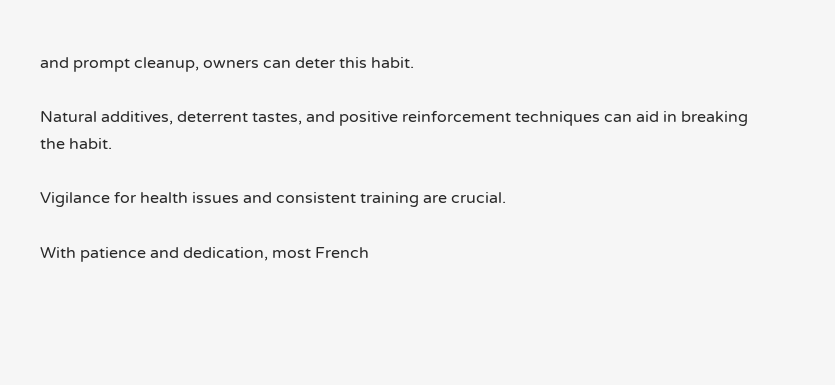and prompt cleanup, owners can deter this habit.

Natural additives, deterrent tastes, and positive reinforcement techniques can aid in breaking the habit.

Vigilance for health issues and consistent training are crucial.

With patience and dedication, most French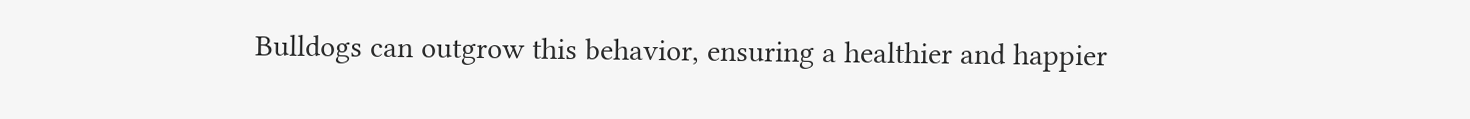Bulldogs can outgrow this behavior, ensuring a healthier and happier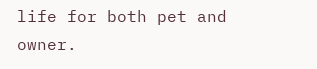life for both pet and owner.